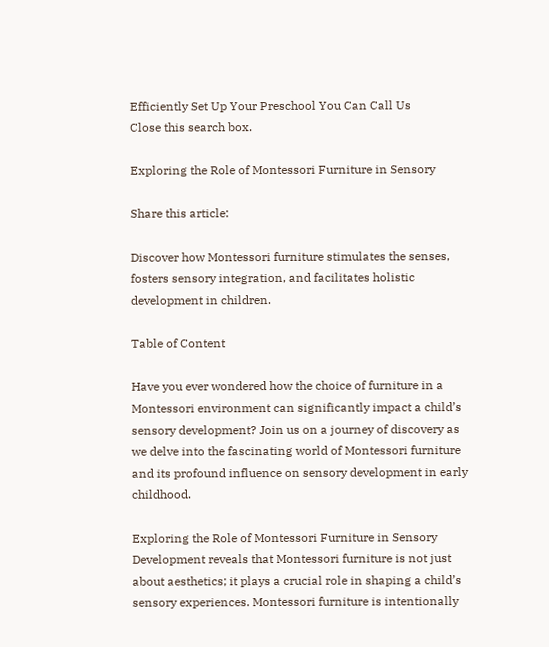Efficiently Set Up Your Preschool You Can Call Us
Close this search box.

Exploring the Role of Montessori Furniture in Sensory

Share this article:

Discover how Montessori furniture stimulates the senses, fosters sensory integration, and facilitates holistic development in children.

Table of Content

Have you ever wondered how the choice of furniture in a Montessori environment can significantly impact a child’s sensory development? Join us on a journey of discovery as we delve into the fascinating world of Montessori furniture and its profound influence on sensory development in early childhood.

Exploring the Role of Montessori Furniture in Sensory Development reveals that Montessori furniture is not just about aesthetics; it plays a crucial role in shaping a child’s sensory experiences. Montessori furniture is intentionally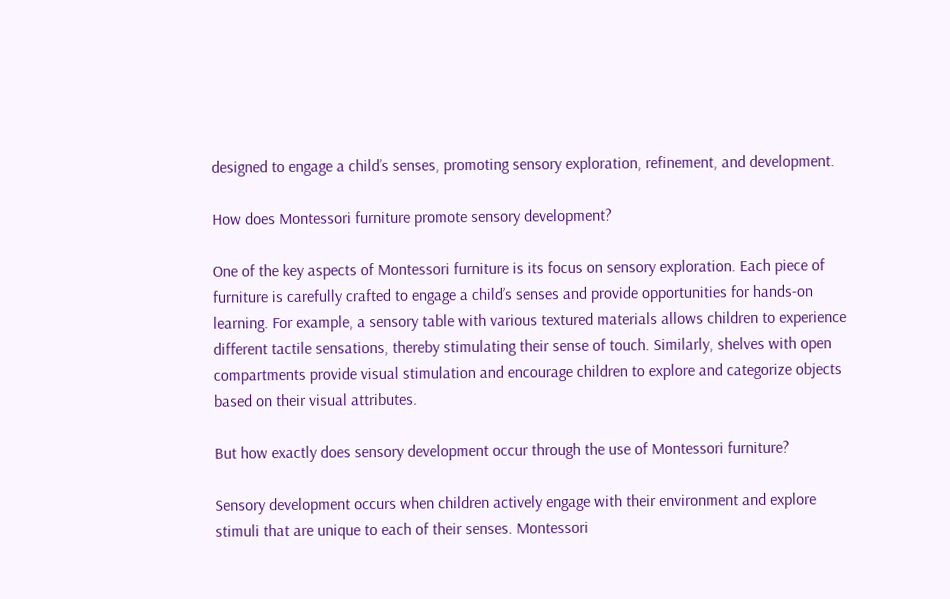designed to engage a child’s senses, promoting sensory exploration, refinement, and development.

How does Montessori furniture promote sensory development?

One of the key aspects of Montessori furniture is its focus on sensory exploration. Each piece of furniture is carefully crafted to engage a child’s senses and provide opportunities for hands-on learning. For example, a sensory table with various textured materials allows children to experience different tactile sensations, thereby stimulating their sense of touch. Similarly, shelves with open compartments provide visual stimulation and encourage children to explore and categorize objects based on their visual attributes.

But how exactly does sensory development occur through the use of Montessori furniture?

Sensory development occurs when children actively engage with their environment and explore stimuli that are unique to each of their senses. Montessori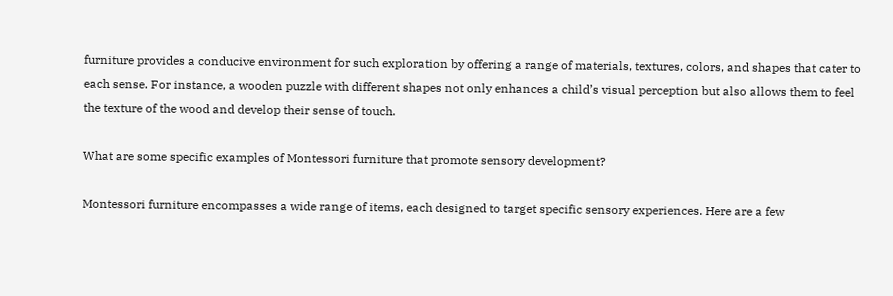furniture provides a conducive environment for such exploration by offering a range of materials, textures, colors, and shapes that cater to each sense. For instance, a wooden puzzle with different shapes not only enhances a child’s visual perception but also allows them to feel the texture of the wood and develop their sense of touch.

What are some specific examples of Montessori furniture that promote sensory development?

Montessori furniture encompasses a wide range of items, each designed to target specific sensory experiences. Here are a few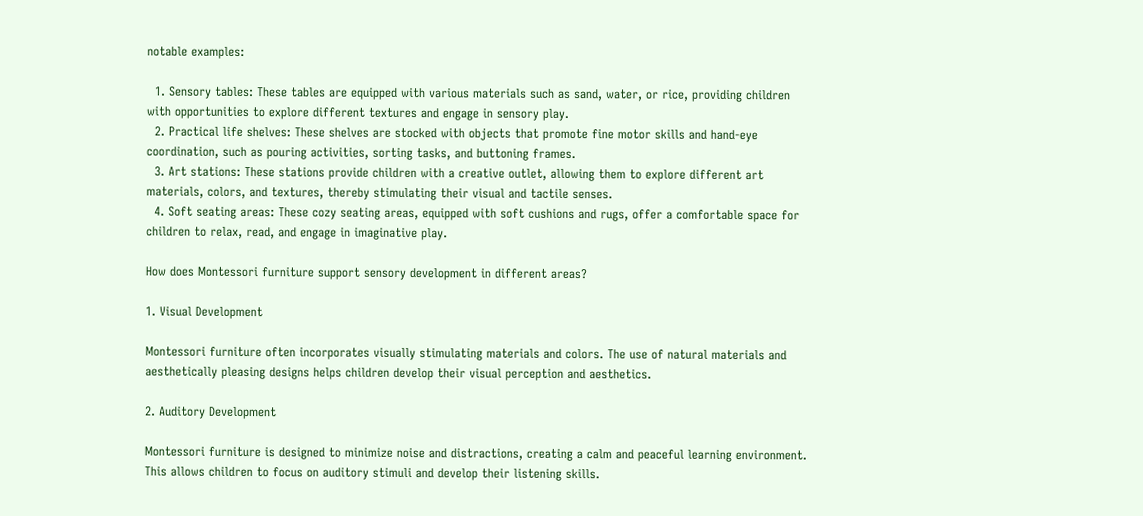notable examples:

  1. Sensory tables: These tables are equipped with various materials such as sand, water, or rice, providing children with opportunities to explore different textures and engage in sensory play.
  2. Practical life shelves: These shelves are stocked with objects that promote fine motor skills and hand-eye coordination, such as pouring activities, sorting tasks, and buttoning frames.
  3. Art stations: These stations provide children with a creative outlet, allowing them to explore different art materials, colors, and textures, thereby stimulating their visual and tactile senses.
  4. Soft seating areas: These cozy seating areas, equipped with soft cushions and rugs, offer a comfortable space for children to relax, read, and engage in imaginative play.

How does Montessori furniture support sensory development in different areas?

1. Visual Development

Montessori furniture often incorporates visually stimulating materials and colors. The use of natural materials and aesthetically pleasing designs helps children develop their visual perception and aesthetics.

2. Auditory Development

Montessori furniture is designed to minimize noise and distractions, creating a calm and peaceful learning environment. This allows children to focus on auditory stimuli and develop their listening skills.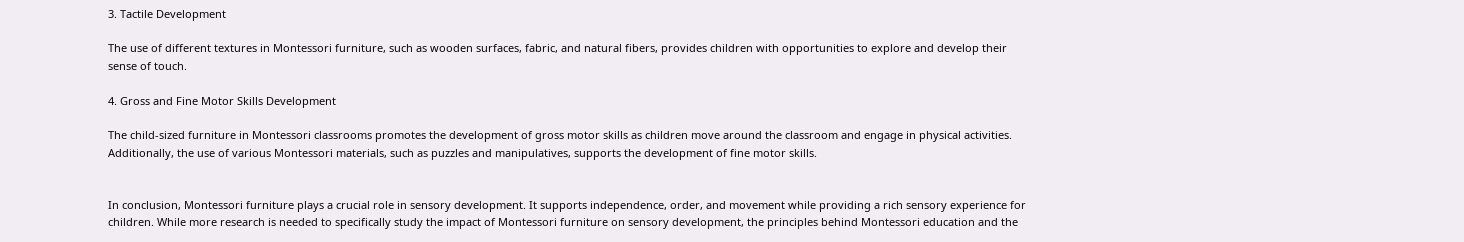3. Tactile Development

The use of different textures in Montessori furniture, such as wooden surfaces, fabric, and natural fibers, provides children with opportunities to explore and develop their sense of touch.

4. Gross and Fine Motor Skills Development

The child-sized furniture in Montessori classrooms promotes the development of gross motor skills as children move around the classroom and engage in physical activities. Additionally, the use of various Montessori materials, such as puzzles and manipulatives, supports the development of fine motor skills.


In conclusion, Montessori furniture plays a crucial role in sensory development. It supports independence, order, and movement while providing a rich sensory experience for children. While more research is needed to specifically study the impact of Montessori furniture on sensory development, the principles behind Montessori education and the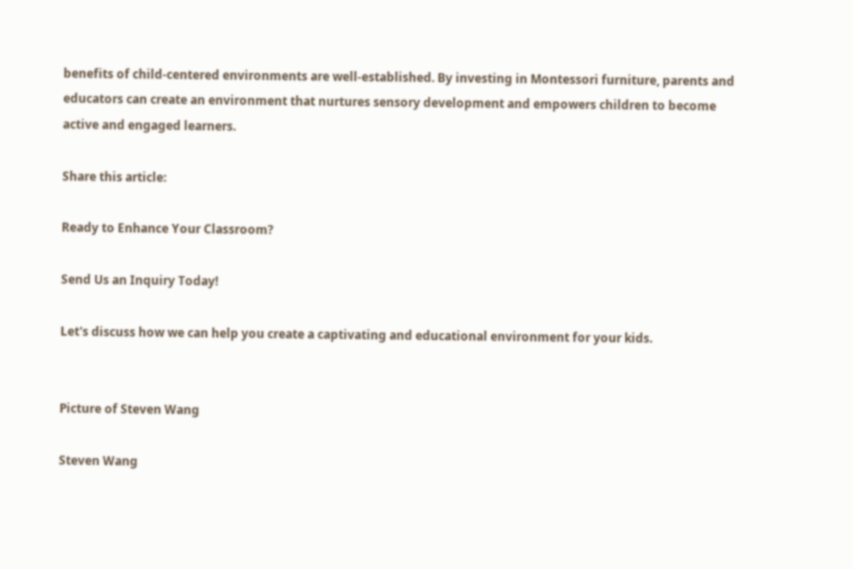benefits of child-centered environments are well-established. By investing in Montessori furniture, parents and educators can create an environment that nurtures sensory development and empowers children to become active and engaged learners.

Share this article:

Ready to Enhance Your Classroom?

Send Us an Inquiry Today!

Let's discuss how we can help you create a captivating and educational environment for your kids.


Picture of Steven Wang

Steven Wang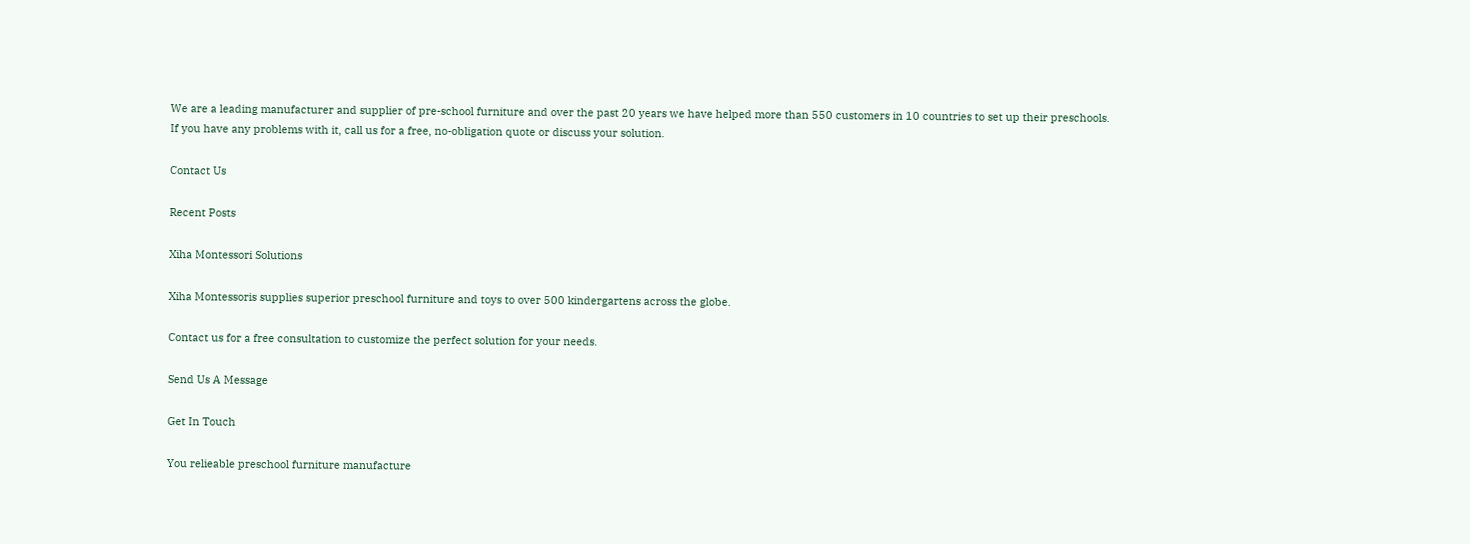We are a leading manufacturer and supplier of pre-school furniture and over the past 20 years we have helped more than 550 customers in 10 countries to set up their preschools. If you have any problems with it, call us for a free, no-obligation quote or discuss your solution.

Contact Us

Recent Posts

Xiha Montessori Solutions

Xiha Montessoris supplies superior preschool furniture and toys to over 500 kindergartens across the globe.

Contact us for a free consultation to customize the perfect solution for your needs.

Send Us A Message

Get In Touch

You relieable preschool furniture manufacture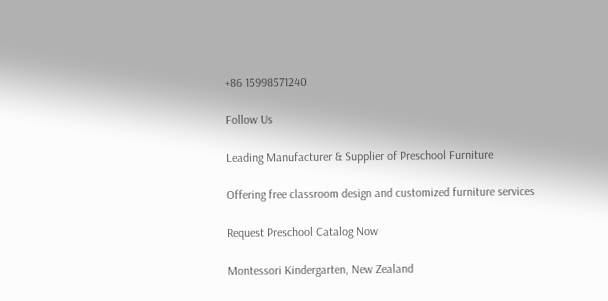+86 15998571240

Follow Us

Leading Manufacturer & Supplier of Preschool Furniture

Offering free classroom design and customized furniture services

Request Preschool Catalog Now

Montessori Kindergarten, New Zealand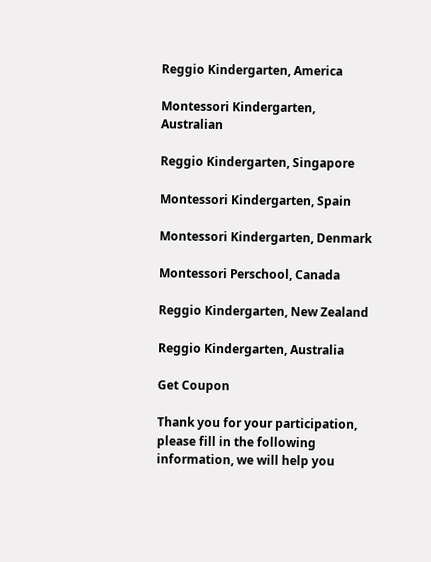Reggio Kindergarten, America

Montessori Kindergarten, Australian

Reggio Kindergarten, Singapore

Montessori Kindergarten, Spain

Montessori Kindergarten, Denmark

Montessori Perschool, Canada

Reggio Kindergarten, New Zealand

Reggio Kindergarten, Australia

Get Coupon

Thank you for your participation, please fill in the following information, we will help you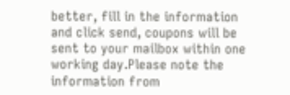better, fill in the information and click send, coupons will be sent to your mailbox within one working day.Please note the information from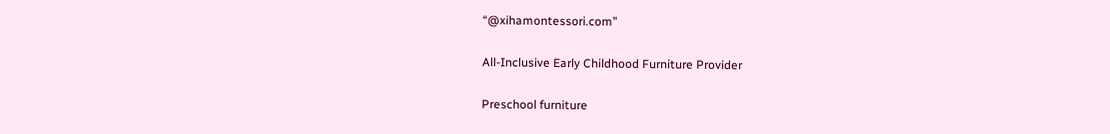“@xihamontessori.com”

All-Inclusive Early Childhood Furniture Provider

Preschool furniture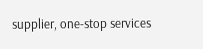supplier, one-stop services